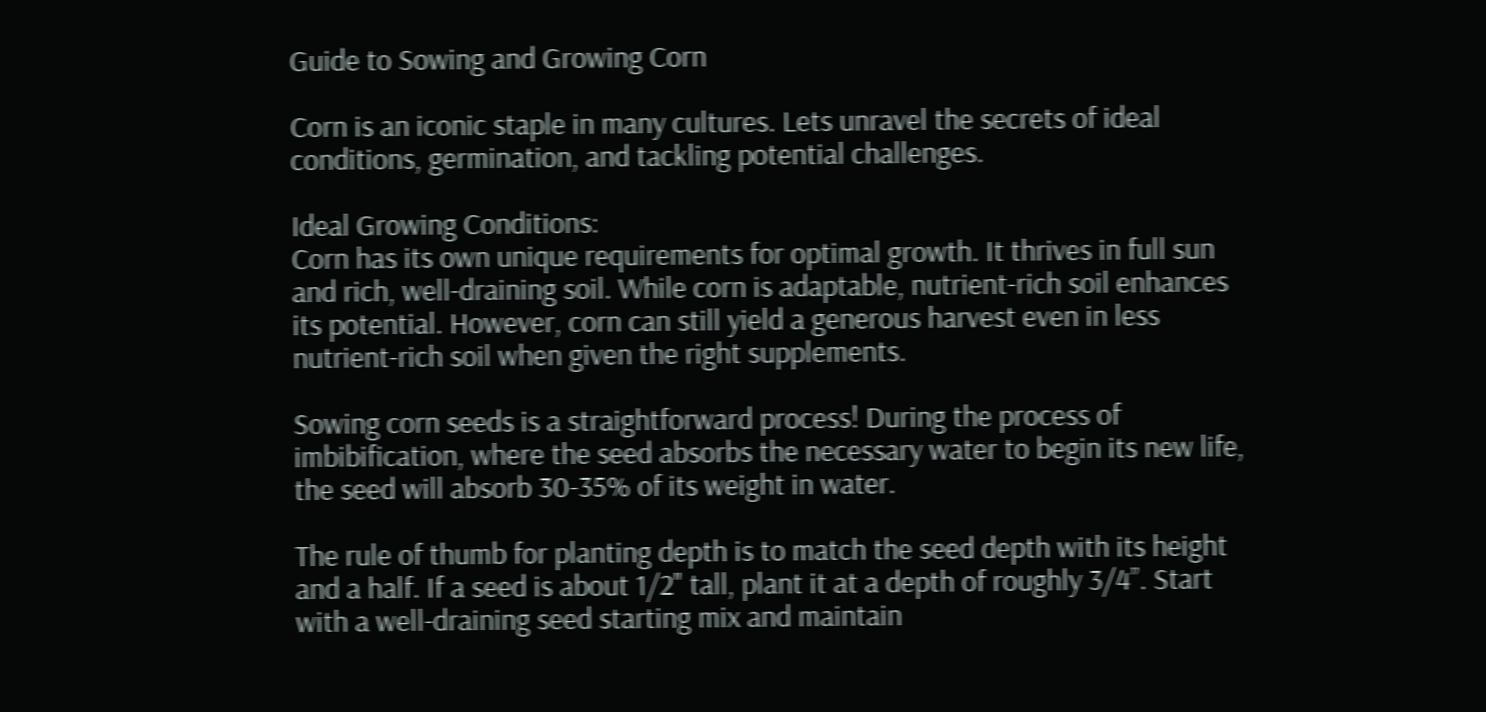Guide to Sowing and Growing Corn

Corn is an iconic staple in many cultures. Lets unravel the secrets of ideal conditions, germination, and tackling potential challenges.

Ideal Growing Conditions:
Corn has its own unique requirements for optimal growth. It thrives in full sun and rich, well-draining soil. While corn is adaptable, nutrient-rich soil enhances its potential. However, corn can still yield a generous harvest even in less nutrient-rich soil when given the right supplements.

Sowing corn seeds is a straightforward process! During the process of imbibification, where the seed absorbs the necessary water to begin its new life, the seed will absorb 30-35% of its weight in water.

The rule of thumb for planting depth is to match the seed depth with its height and a half. If a seed is about 1/2" tall, plant it at a depth of roughly 3/4”. Start with a well-draining seed starting mix and maintain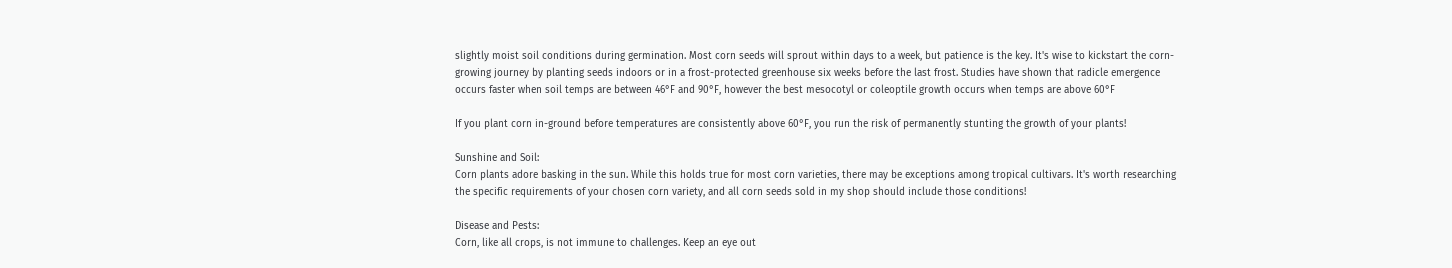slightly moist soil conditions during germination. Most corn seeds will sprout within days to a week, but patience is the key. It's wise to kickstart the corn-growing journey by planting seeds indoors or in a frost-protected greenhouse six weeks before the last frost. Studies have shown that radicle emergence occurs faster when soil temps are between 46°F and 90°F, however the best mesocotyl or coleoptile growth occurs when temps are above 60°F

If you plant corn in-ground before temperatures are consistently above 60°F, you run the risk of permanently stunting the growth of your plants!

Sunshine and Soil:
Corn plants adore basking in the sun. While this holds true for most corn varieties, there may be exceptions among tropical cultivars. It's worth researching the specific requirements of your chosen corn variety, and all corn seeds sold in my shop should include those conditions!

Disease and Pests:
Corn, like all crops, is not immune to challenges. Keep an eye out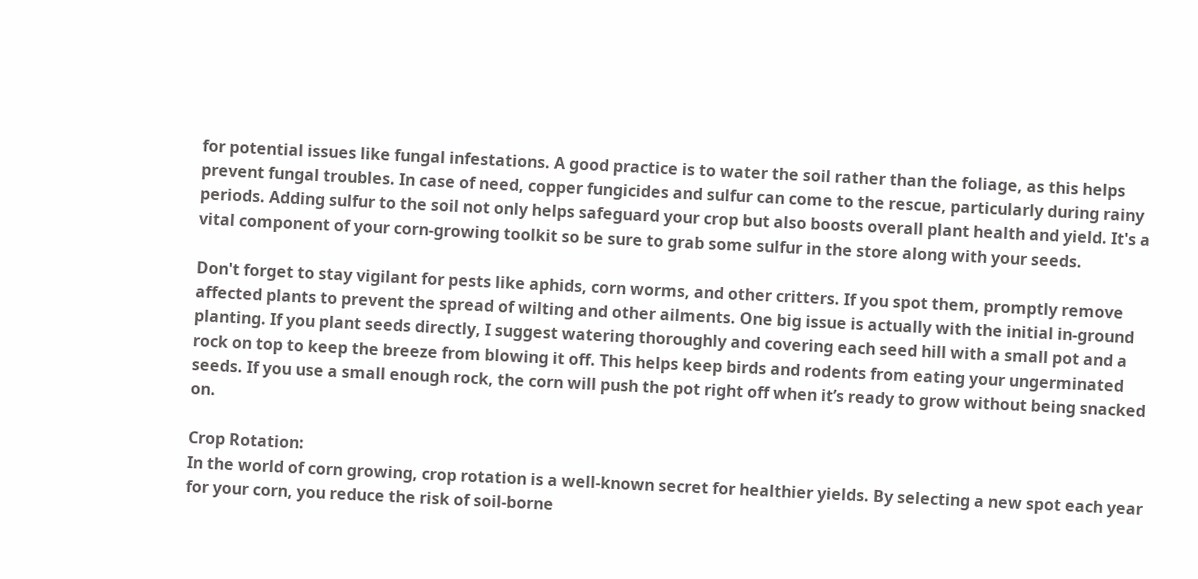for potential issues like fungal infestations. A good practice is to water the soil rather than the foliage, as this helps prevent fungal troubles. In case of need, copper fungicides and sulfur can come to the rescue, particularly during rainy periods. Adding sulfur to the soil not only helps safeguard your crop but also boosts overall plant health and yield. It's a vital component of your corn-growing toolkit so be sure to grab some sulfur in the store along with your seeds.

Don't forget to stay vigilant for pests like aphids, corn worms, and other critters. If you spot them, promptly remove affected plants to prevent the spread of wilting and other ailments. One big issue is actually with the initial in-ground planting. If you plant seeds directly, I suggest watering thoroughly and covering each seed hill with a small pot and a rock on top to keep the breeze from blowing it off. This helps keep birds and rodents from eating your ungerminated seeds. If you use a small enough rock, the corn will push the pot right off when it’s ready to grow without being snacked on.

Crop Rotation:
In the world of corn growing, crop rotation is a well-known secret for healthier yields. By selecting a new spot each year for your corn, you reduce the risk of soil-borne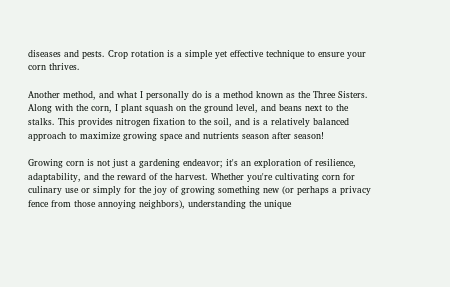diseases and pests. Crop rotation is a simple yet effective technique to ensure your corn thrives.

Another method, and what I personally do is a method known as the Three Sisters. Along with the corn, I plant squash on the ground level, and beans next to the stalks. This provides nitrogen fixation to the soil, and is a relatively balanced approach to maximize growing space and nutrients season after season!

Growing corn is not just a gardening endeavor; it's an exploration of resilience, adaptability, and the reward of the harvest. Whether you're cultivating corn for culinary use or simply for the joy of growing something new (or perhaps a privacy fence from those annoying neighbors), understanding the unique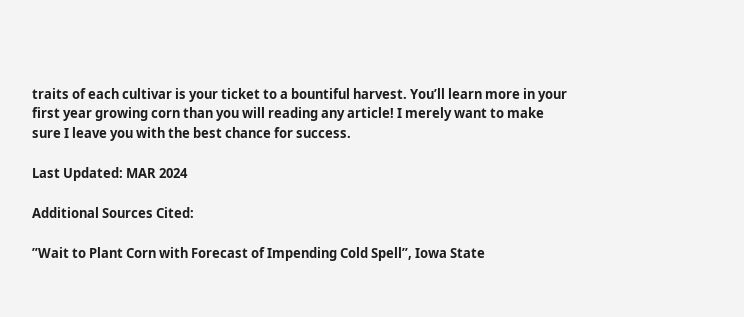traits of each cultivar is your ticket to a bountiful harvest. You’ll learn more in your first year growing corn than you will reading any article! I merely want to make sure I leave you with the best chance for success.

Last Updated: MAR 2024

Additional Sources Cited:

”Wait to Plant Corn with Forecast of Impending Cold Spell”, Iowa State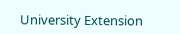University Extension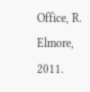Office, R. Elmore, 2011.